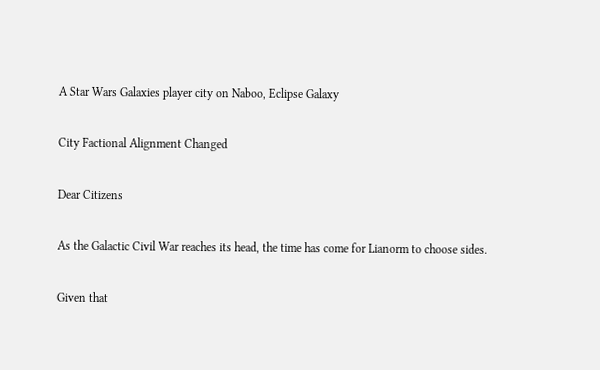A Star Wars Galaxies player city on Naboo, Eclipse Galaxy

City Factional Alignment Changed

Dear Citizens

As the Galactic Civil War reaches its head, the time has come for Lianorm to choose sides.

Given that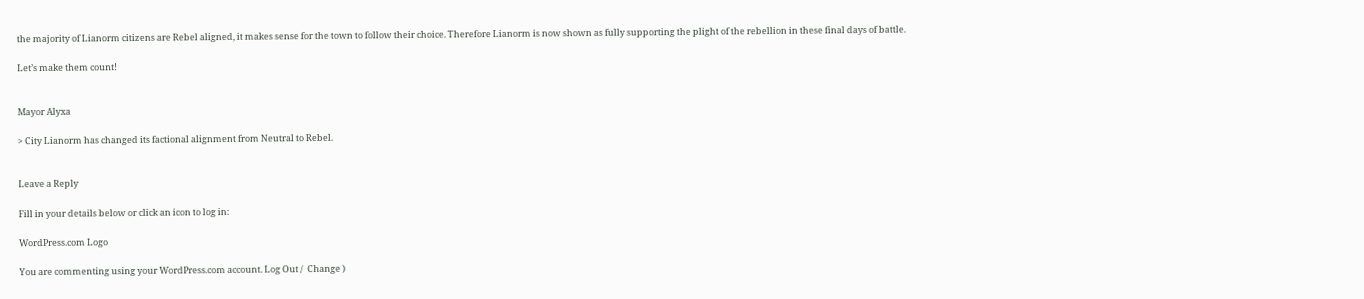the majority of Lianorm citizens are Rebel aligned, it makes sense for the town to follow their choice. Therefore Lianorm is now shown as fully supporting the plight of the rebellion in these final days of battle.

Let’s make them count!


Mayor Alyxa

> City Lianorm has changed its factional alignment from Neutral to Rebel.


Leave a Reply

Fill in your details below or click an icon to log in:

WordPress.com Logo

You are commenting using your WordPress.com account. Log Out /  Change )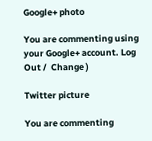Google+ photo

You are commenting using your Google+ account. Log Out /  Change )

Twitter picture

You are commenting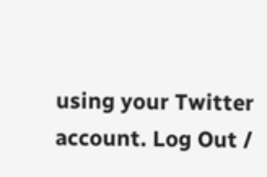using your Twitter account. Log Out /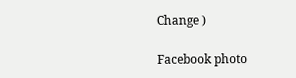Change )

Facebook photo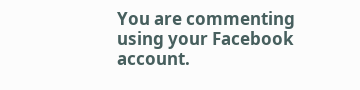You are commenting using your Facebook account.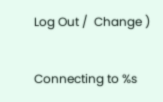Log Out /  Change )


Connecting to %s